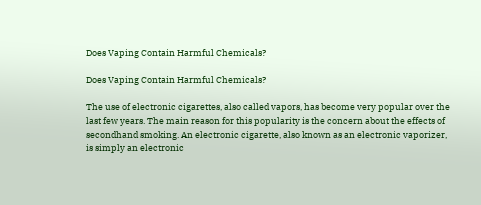Does Vaping Contain Harmful Chemicals?

Does Vaping Contain Harmful Chemicals?

The use of electronic cigarettes, also called vapors, has become very popular over the last few years. The main reason for this popularity is the concern about the effects of secondhand smoking. An electronic cigarette, also known as an electronic vaporizer, is simply an electronic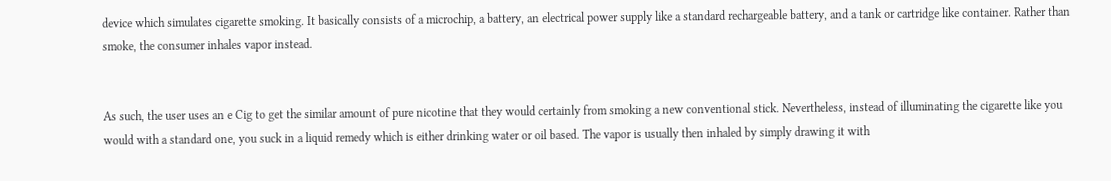device which simulates cigarette smoking. It basically consists of a microchip, a battery, an electrical power supply like a standard rechargeable battery, and a tank or cartridge like container. Rather than smoke, the consumer inhales vapor instead.


As such, the user uses an e Cig to get the similar amount of pure nicotine that they would certainly from smoking a new conventional stick. Nevertheless, instead of illuminating the cigarette like you would with a standard one, you suck in a liquid remedy which is either drinking water or oil based. The vapor is usually then inhaled by simply drawing it with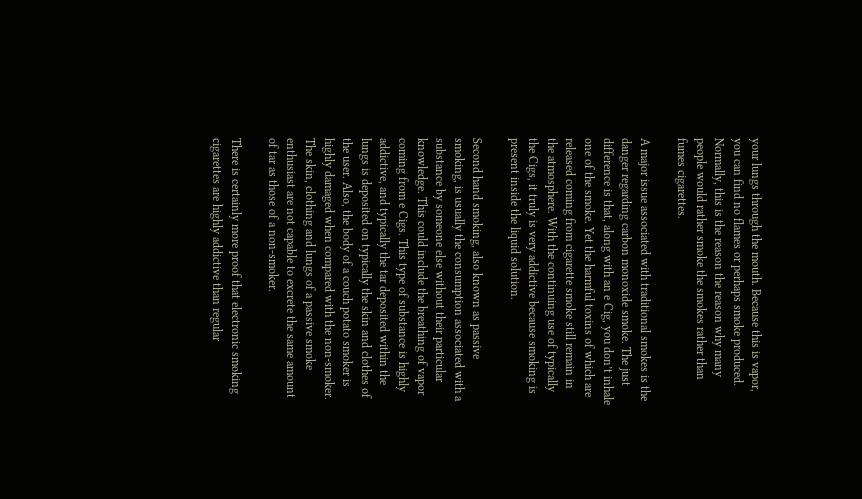your lungs through the mouth. Because this is vapor, you can find no flames or perhaps smoke produced. Normally, this is the reason the reason why many people would rather smoke the smokes rather than fumes cigarettes.

A major issue associated with traditional smokes is the danger regarding carbon monoxide smoke. The just difference is that, along with an e Cig, you don’t inhale one of the smoke. Yet the harmful toxins of which are released coming from cigarette smoke still remain in the atmosphere. With the continuing use of typically the Cigs, it truly is very addictive because smoking is present inside the liquid solution.

Second hand smoking, also known as passive smoking, is usually the consumption associated with a substance by someone else without their particular knowledge. This could include the breathing of vapor coming from e Cigs. This type of substance is highly addictive, and typically the tar deposited within the lungs is deposited on typically the skin and clothes of the user. Also, the body of a couch potato smoker is highly damaged when compared with the non-smoker. The skin, clothing and lungs of a passive smoke enthusiast are not capable to excrete the same amount of tar as those of a non-smoker.

There is certainly more proof that electronic smoking cigarettes are highly addictive than regular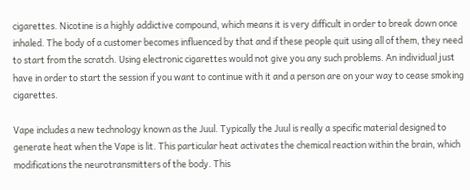cigarettes. Nicotine is a highly addictive compound, which means it is very difficult in order to break down once inhaled. The body of a customer becomes influenced by that and if these people quit using all of them, they need to start from the scratch. Using electronic cigarettes would not give you any such problems. An individual just have in order to start the session if you want to continue with it and a person are on your way to cease smoking cigarettes.

Vape includes a new technology known as the Juul. Typically the Juul is really a specific material designed to generate heat when the Vape is lit. This particular heat activates the chemical reaction within the brain, which modifications the neurotransmitters of the body. This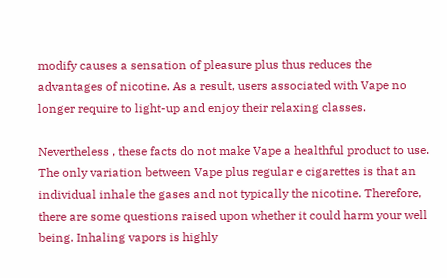modify causes a sensation of pleasure plus thus reduces the advantages of nicotine. As a result, users associated with Vape no longer require to light-up and enjoy their relaxing classes.

Nevertheless , these facts do not make Vape a healthful product to use. The only variation between Vape plus regular e cigarettes is that an individual inhale the gases and not typically the nicotine. Therefore, there are some questions raised upon whether it could harm your well being. Inhaling vapors is highly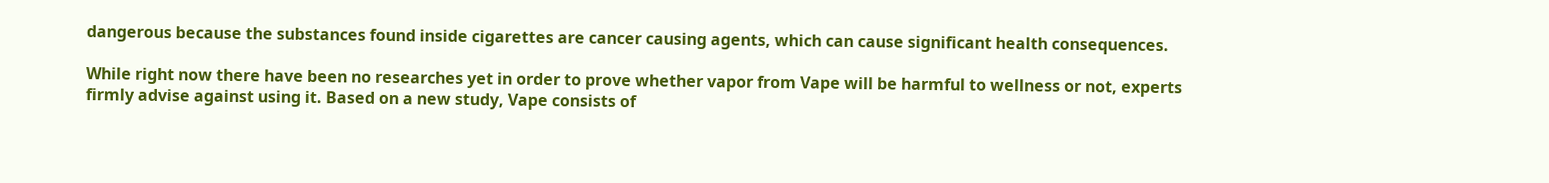dangerous because the substances found inside cigarettes are cancer causing agents, which can cause significant health consequences.

While right now there have been no researches yet in order to prove whether vapor from Vape will be harmful to wellness or not, experts firmly advise against using it. Based on a new study, Vape consists of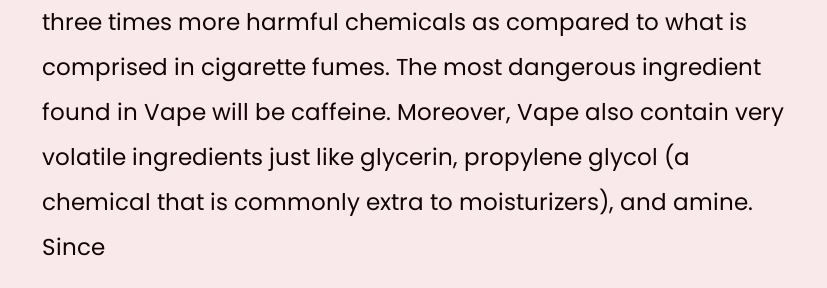three times more harmful chemicals as compared to what is comprised in cigarette fumes. The most dangerous ingredient found in Vape will be caffeine. Moreover, Vape also contain very volatile ingredients just like glycerin, propylene glycol (a chemical that is commonly extra to moisturizers), and amine. Since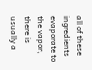all of these ingredients evaporate to the vapor, there is usually a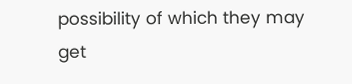possibility of which they may get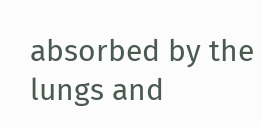absorbed by the lungs and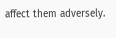affect them adversely.